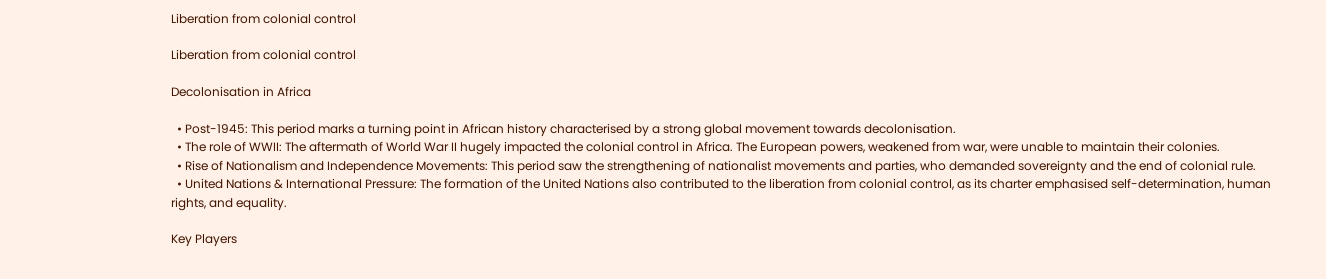Liberation from colonial control

Liberation from colonial control

Decolonisation in Africa

  • Post-1945: This period marks a turning point in African history characterised by a strong global movement towards decolonisation.
  • The role of WWII: The aftermath of World War II hugely impacted the colonial control in Africa. The European powers, weakened from war, were unable to maintain their colonies.
  • Rise of Nationalism and Independence Movements: This period saw the strengthening of nationalist movements and parties, who demanded sovereignty and the end of colonial rule.
  • United Nations & International Pressure: The formation of the United Nations also contributed to the liberation from colonial control, as its charter emphasised self-determination, human rights, and equality.

Key Players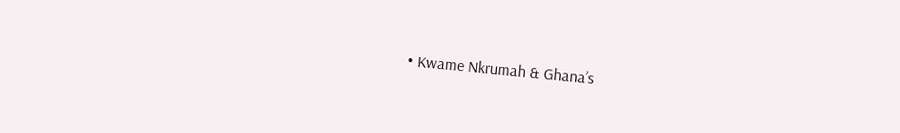• Kwame Nkrumah & Ghana’s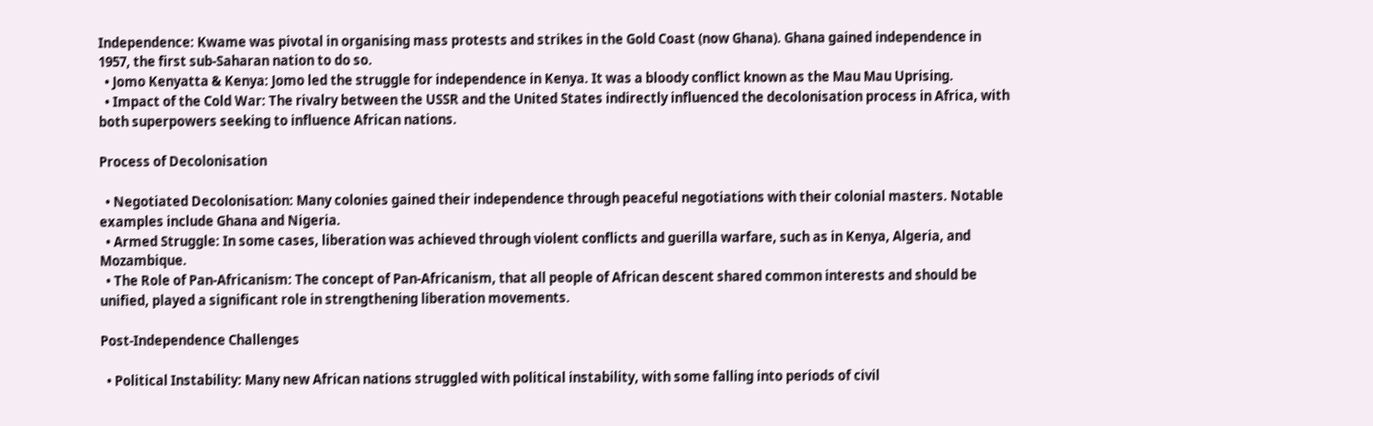Independence: Kwame was pivotal in organising mass protests and strikes in the Gold Coast (now Ghana). Ghana gained independence in 1957, the first sub-Saharan nation to do so.
  • Jomo Kenyatta & Kenya: Jomo led the struggle for independence in Kenya. It was a bloody conflict known as the Mau Mau Uprising.
  • Impact of the Cold War: The rivalry between the USSR and the United States indirectly influenced the decolonisation process in Africa, with both superpowers seeking to influence African nations.

Process of Decolonisation

  • Negotiated Decolonisation: Many colonies gained their independence through peaceful negotiations with their colonial masters. Notable examples include Ghana and Nigeria.
  • Armed Struggle: In some cases, liberation was achieved through violent conflicts and guerilla warfare, such as in Kenya, Algeria, and Mozambique.
  • The Role of Pan-Africanism: The concept of Pan-Africanism, that all people of African descent shared common interests and should be unified, played a significant role in strengthening liberation movements.

Post-Independence Challenges

  • Political Instability: Many new African nations struggled with political instability, with some falling into periods of civil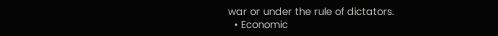war or under the rule of dictators.
  • Economic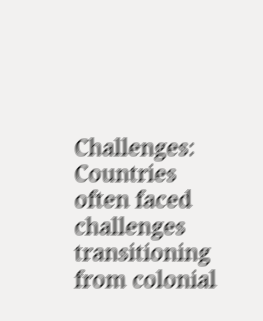Challenges: Countries often faced challenges transitioning from colonial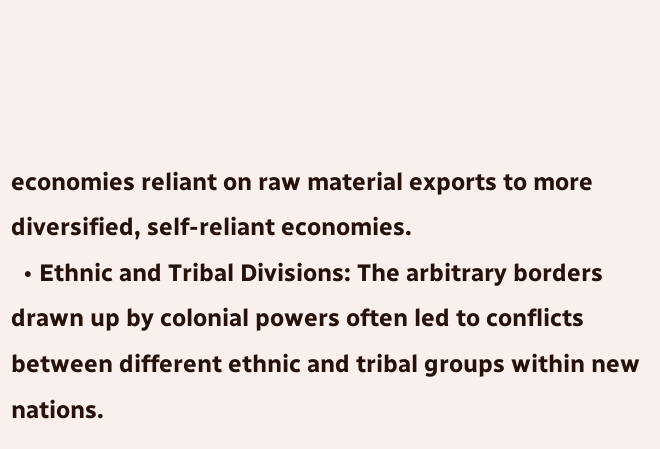economies reliant on raw material exports to more diversified, self-reliant economies.
  • Ethnic and Tribal Divisions: The arbitrary borders drawn up by colonial powers often led to conflicts between different ethnic and tribal groups within new nations.